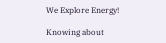We Explore Energy!

Knowing about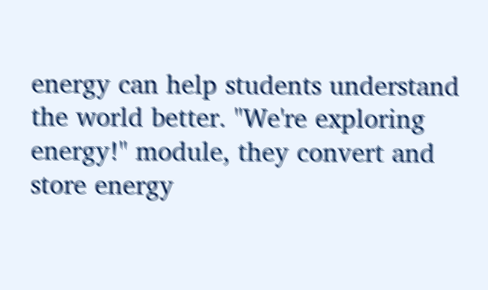energy can help students understand the world better. "We're exploring energy!" module, they convert and store energy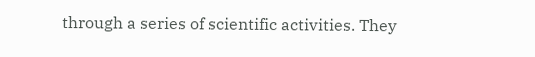through a series of scientific activities. They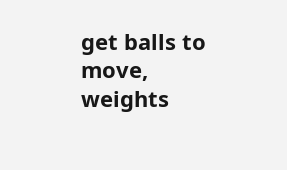get balls to move, weights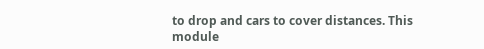to drop and cars to cover distances. This module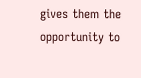gives them the opportunity to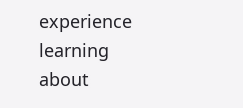experience learning about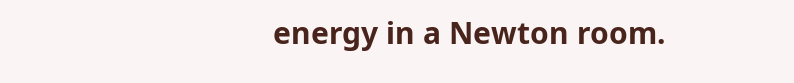energy in a Newton room.